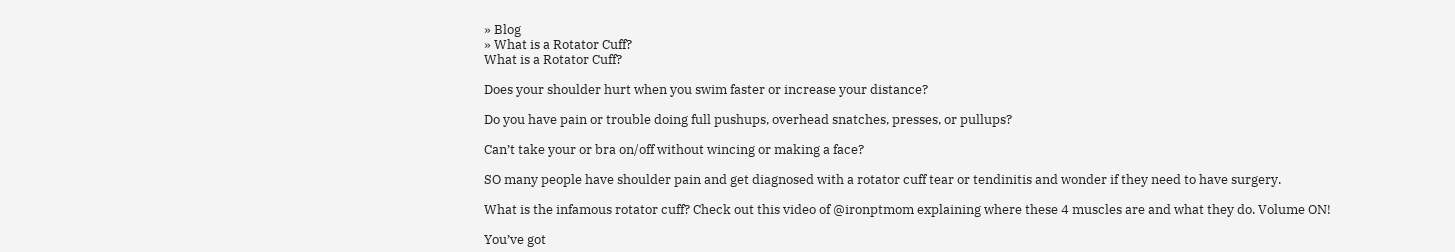» Blog
» What is a Rotator Cuff?
What is a Rotator Cuff?

Does your shoulder hurt when you swim faster or increase your distance?

Do you have pain or trouble doing full pushups, overhead snatches, presses, or pullups?

Can’t take your or bra on/off without wincing or making a face?

SO many people have shoulder pain and get diagnosed with a rotator cuff tear or tendinitis and wonder if they need to have surgery.

What is the infamous rotator cuff? Check out this video of @ironptmom explaining where these 4 muscles are and what they do. Volume ON!

You’ve got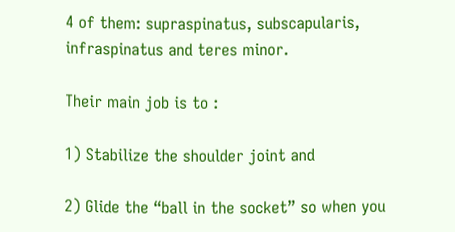4 of them: supraspinatus, subscapularis, infraspinatus and teres minor.

Their main job is to :

1) Stabilize the shoulder joint and

2) Glide the “ball in the socket” so when you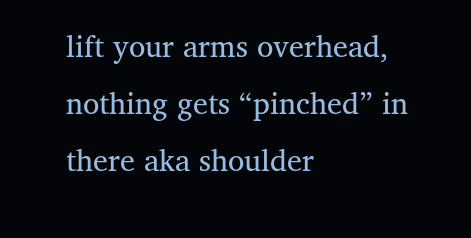lift your arms overhead, nothing gets “pinched” in there aka shoulder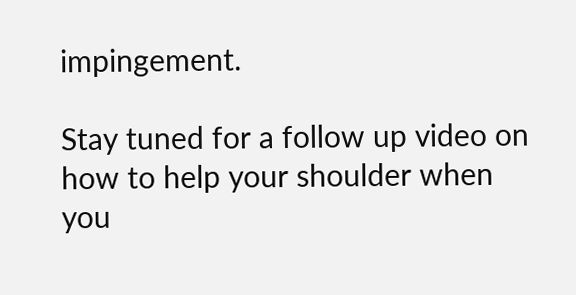impingement.

Stay tuned for a follow up video on how to help your shoulder when you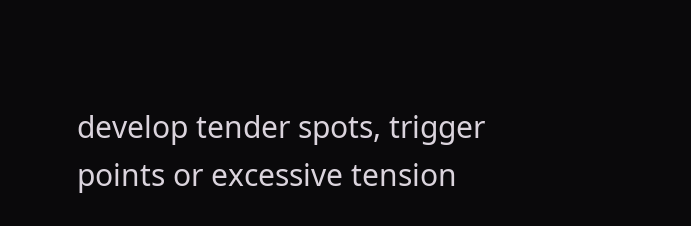develop tender spots, trigger points or excessive tension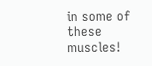in some of these muscles!